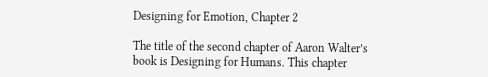Designing for Emotion, Chapter 2

The title of the second chapter of Aaron Walter’s book is Designing for Humans. This chapter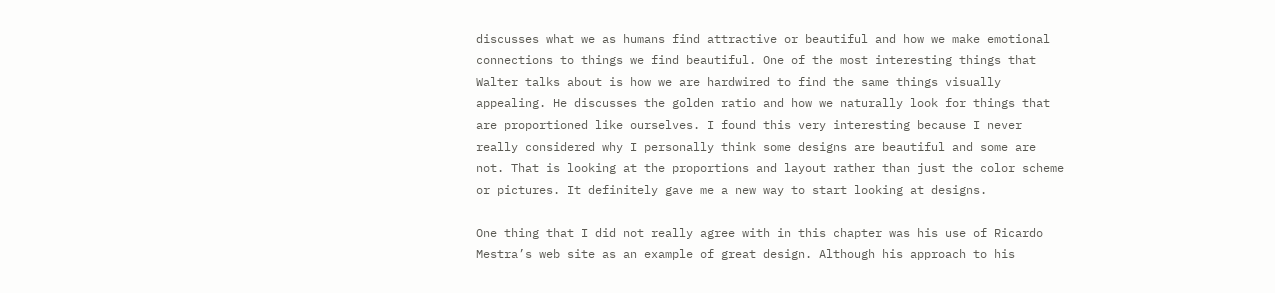discusses what we as humans find attractive or beautiful and how we make emotional connections to things we find beautiful. One of the most interesting things that Walter talks about is how we are hardwired to find the same things visually appealing. He discusses the golden ratio and how we naturally look for things that are proportioned like ourselves. I found this very interesting because I never really considered why I personally think some designs are beautiful and some are not. That is looking at the proportions and layout rather than just the color scheme or pictures. It definitely gave me a new way to start looking at designs.

One thing that I did not really agree with in this chapter was his use of Ricardo Mestra’s web site as an example of great design. Although his approach to his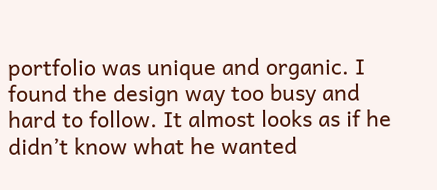portfolio was unique and organic. I found the design way too busy and hard to follow. It almost looks as if he didn’t know what he wanted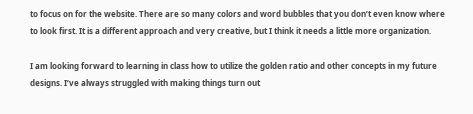to focus on for the website. There are so many colors and word bubbles that you don’t even know where to look first. It is a different approach and very creative, but I think it needs a little more organization.

I am looking forward to learning in class how to utilize the golden ratio and other concepts in my future designs. I’ve always struggled with making things turn out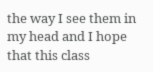the way I see them in my head and I hope that this class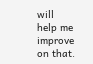will help me improve on that.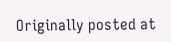Originally posted at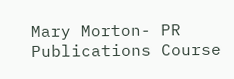Mary Morton- PR Publications Course